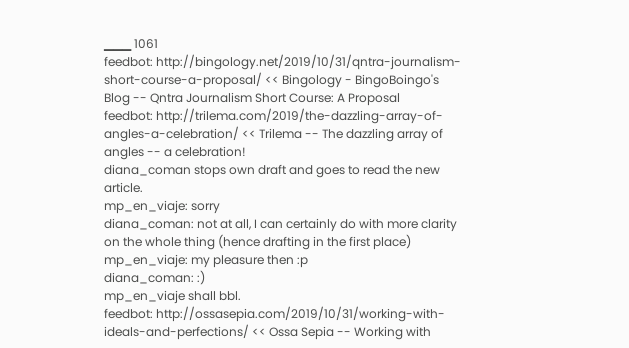▁▁▁ 1061
feedbot: http://bingology.net/2019/10/31/qntra-journalism-short-course-a-proposal/ << Bingology - BingoBoingo's Blog -- Qntra Journalism Short Course: A Proposal
feedbot: http://trilema.com/2019/the-dazzling-array-of-angles-a-celebration/ << Trilema -- The dazzling array of angles -- a celebration!
diana_coman stops own draft and goes to read the new article.
mp_en_viaje: sorry
diana_coman: not at all, I can certainly do with more clarity on the whole thing (hence drafting in the first place)
mp_en_viaje: my pleasure then :p
diana_coman: :)
mp_en_viaje shall bbl.
feedbot: http://ossasepia.com/2019/10/31/working-with-ideals-and-perfections/ << Ossa Sepia -- Working with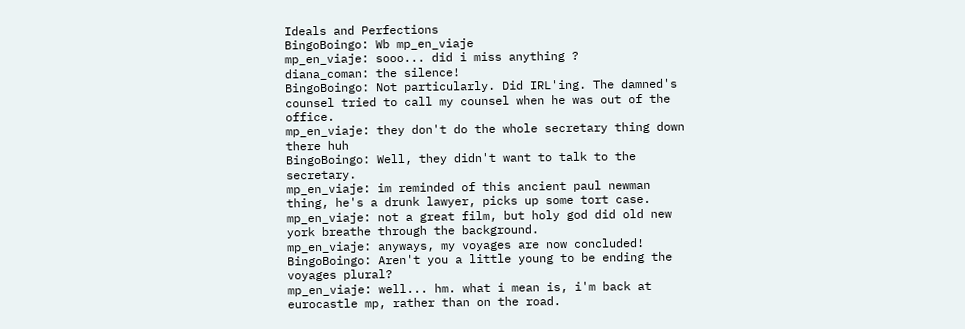Ideals and Perfections
BingoBoingo: Wb mp_en_viaje
mp_en_viaje: sooo... did i miss anything ?
diana_coman: the silence!
BingoBoingo: Not particularly. Did IRL'ing. The damned's counsel tried to call my counsel when he was out of the office.
mp_en_viaje: they don't do the whole secretary thing down there huh
BingoBoingo: Well, they didn't want to talk to the secretary.
mp_en_viaje: im reminded of this ancient paul newman thing, he's a drunk lawyer, picks up some tort case.
mp_en_viaje: not a great film, but holy god did old new york breathe through the background.
mp_en_viaje: anyways, my voyages are now concluded!
BingoBoingo: Aren't you a little young to be ending the voyages plural?
mp_en_viaje: well... hm. what i mean is, i'm back at eurocastle mp, rather than on the road.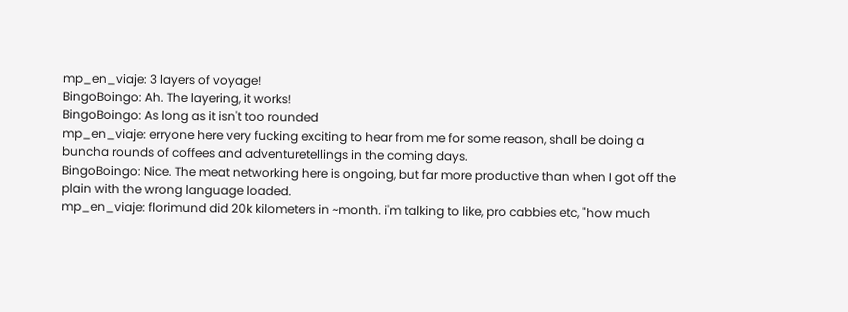mp_en_viaje: 3 layers of voyage!
BingoBoingo: Ah. The layering, it works!
BingoBoingo: As long as it isn't too rounded
mp_en_viaje: erryone here very fucking exciting to hear from me for some reason, shall be doing a buncha rounds of coffees and adventuretellings in the coming days.
BingoBoingo: Nice. The meat networking here is ongoing, but far more productive than when I got off the plain with the wrong language loaded.
mp_en_viaje: florimund did 20k kilometers in ~month. i'm talking to like, pro cabbies etc, "how much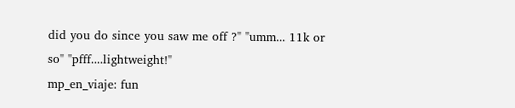did you do since you saw me off ?" "umm... 11k or so" "pfff....lightweight!"
mp_en_viaje: fun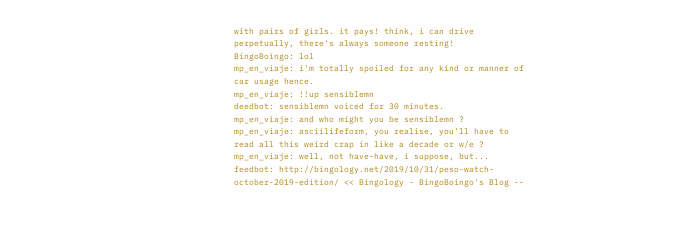with pairs of girls. it pays! think, i can drive perpetually, there's always someone resting!
BingoBoingo: lol
mp_en_viaje: i'm totally spoiled for any kind or manner of car usage hence.
mp_en_viaje: !!up sensiblemn
deedbot: sensiblemn voiced for 30 minutes.
mp_en_viaje: and who might you be sensiblemn ?
mp_en_viaje: asciilifeform, you realise, you'll have to read all this weird crap in like a decade or w/e ?
mp_en_viaje: well, not have-have, i suppose, but...
feedbot: http://bingology.net/2019/10/31/peso-watch-october-2019-edition/ << Bingology - BingoBoingo's Blog --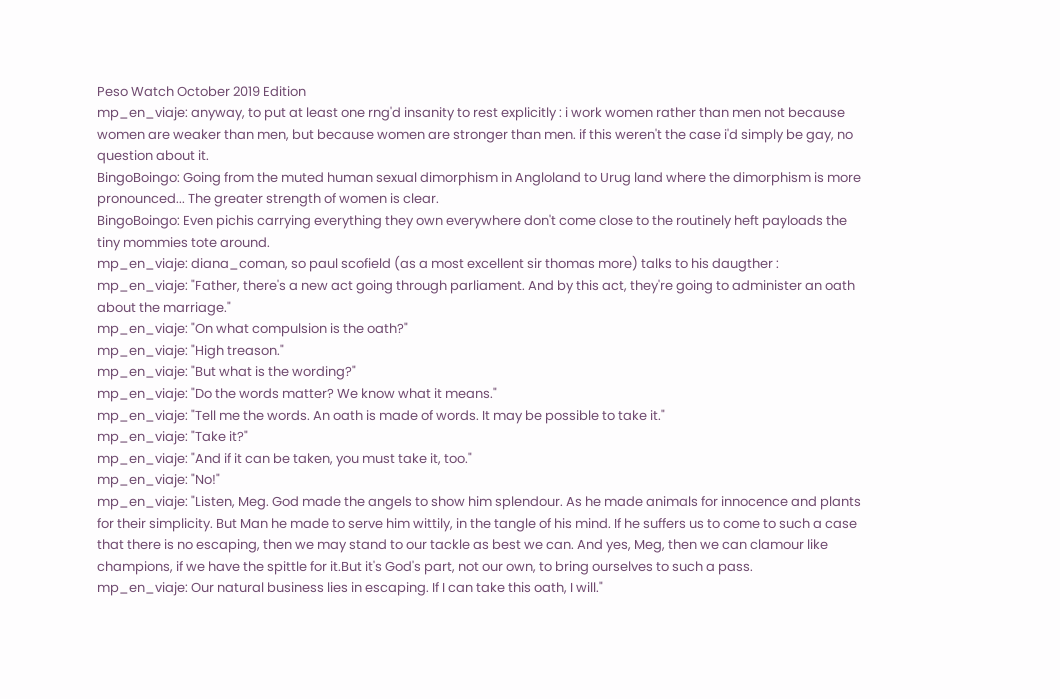Peso Watch October 2019 Edition
mp_en_viaje: anyway, to put at least one rng'd insanity to rest explicitly : i work women rather than men not because women are weaker than men, but because women are stronger than men. if this weren't the case i'd simply be gay, no question about it.
BingoBoingo: Going from the muted human sexual dimorphism in Angloland to Urug land where the dimorphism is more pronounced... The greater strength of women is clear.
BingoBoingo: Even pichis carrying everything they own everywhere don't come close to the routinely heft payloads the tiny mommies tote around.
mp_en_viaje: diana_coman, so paul scofield (as a most excellent sir thomas more) talks to his daugther :
mp_en_viaje: "Father, there's a new act going through parliament. And by this act, they're going to administer an oath about the marriage."
mp_en_viaje: "On what compulsion is the oath?"
mp_en_viaje: "High treason."
mp_en_viaje: "But what is the wording?"
mp_en_viaje: "Do the words matter? We know what it means."
mp_en_viaje: "Tell me the words. An oath is made of words. It may be possible to take it."
mp_en_viaje: "Take it?"
mp_en_viaje: "And if it can be taken, you must take it, too."
mp_en_viaje: "No!"
mp_en_viaje: "Listen, Meg. God made the angels to show him splendour. As he made animals for innocence and plants for their simplicity. But Man he made to serve him wittily, in the tangle of his mind. If he suffers us to come to such a case that there is no escaping, then we may stand to our tackle as best we can. And yes, Meg, then we can clamour like champions, if we have the spittle for it.But it's God's part, not our own, to bring ourselves to such a pass.
mp_en_viaje: Our natural business lies in escaping. If I can take this oath, I will."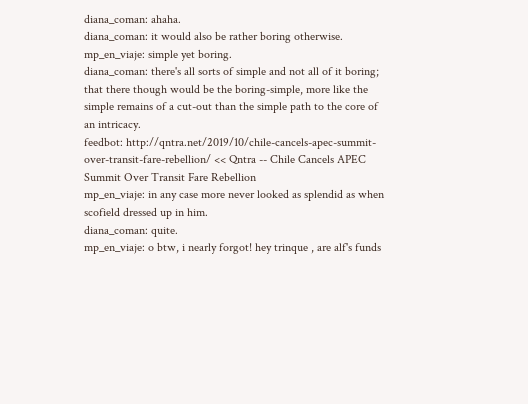diana_coman: ahaha.
diana_coman: it would also be rather boring otherwise.
mp_en_viaje: simple yet boring.
diana_coman: there's all sorts of simple and not all of it boring; that there though would be the boring-simple, more like the simple remains of a cut-out than the simple path to the core of an intricacy.
feedbot: http://qntra.net/2019/10/chile-cancels-apec-summit-over-transit-fare-rebellion/ << Qntra -- Chile Cancels APEC Summit Over Transit Fare Rebellion
mp_en_viaje: in any case more never looked as splendid as when scofield dressed up in him.
diana_coman: quite.
mp_en_viaje: o btw, i nearly forgot! hey trinque , are alf's funds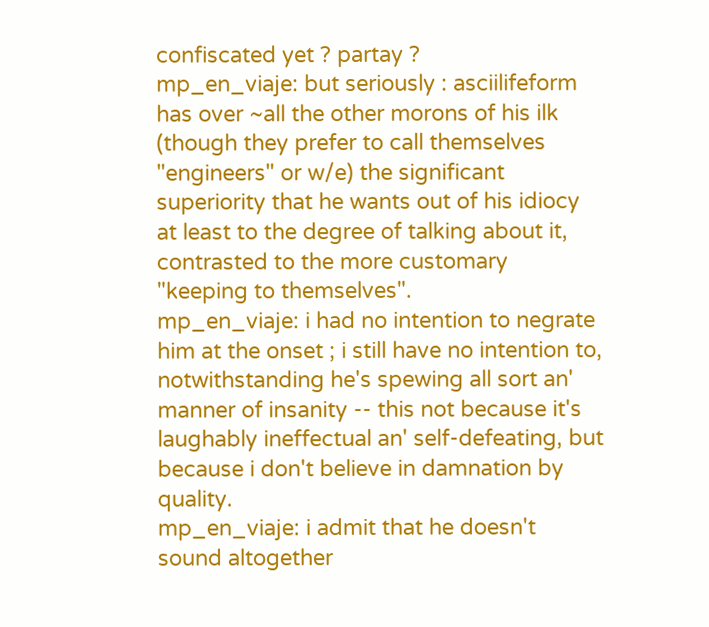confiscated yet ? partay ?
mp_en_viaje: but seriously : asciilifeform has over ~all the other morons of his ilk (though they prefer to call themselves "engineers" or w/e) the significant superiority that he wants out of his idiocy at least to the degree of talking about it, contrasted to the more customary "keeping to themselves".
mp_en_viaje: i had no intention to negrate him at the onset ; i still have no intention to, notwithstanding he's spewing all sort an' manner of insanity -- this not because it's laughably ineffectual an' self-defeating, but because i don't believe in damnation by quality.
mp_en_viaje: i admit that he doesn't sound altogether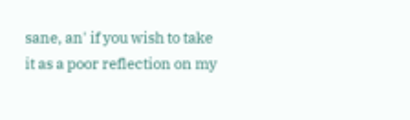sane, an' if you wish to take it as a poor reflection on my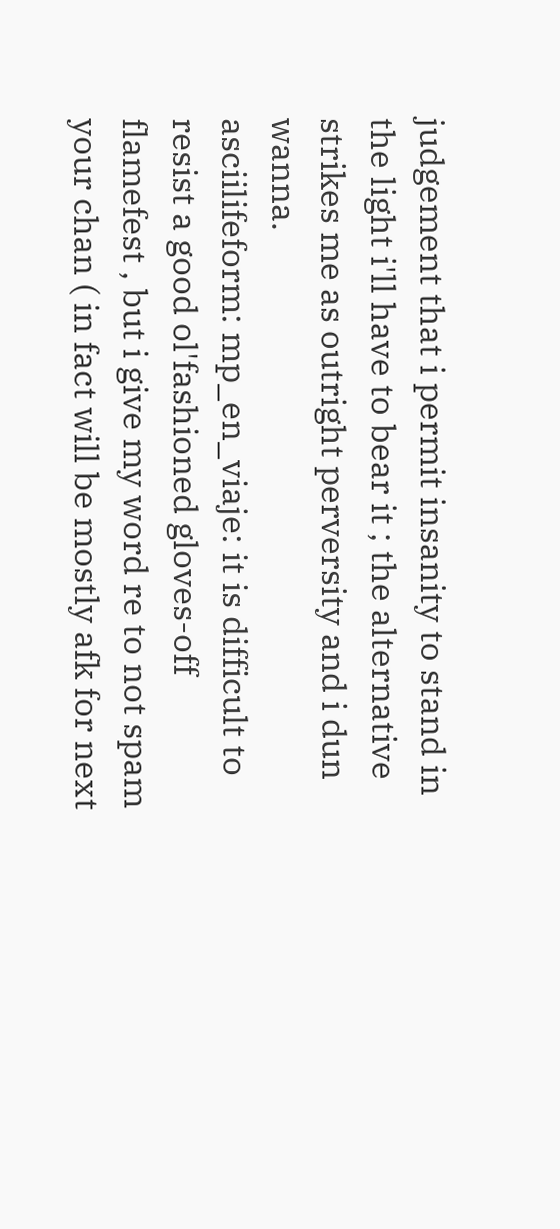judgement that i permit insanity to stand in the light i'll have to bear it ; the alternative strikes me as outright perversity and i dun wanna.
asciilifeform: mp_en_viaje: it is difficult to resist a good ol'fashioned gloves-off flamefest , but i give my word re to not spam your chan ( in fact will be mostly afk for next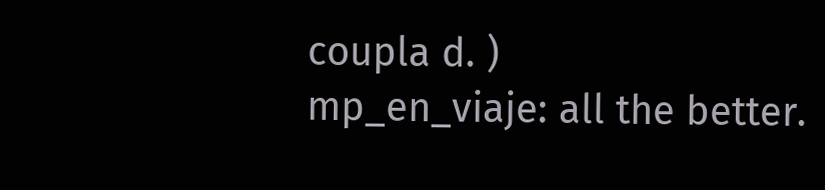coupla d. )
mp_en_viaje: all the better.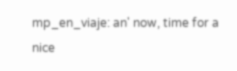mp_en_viaje: an' now, time for a nice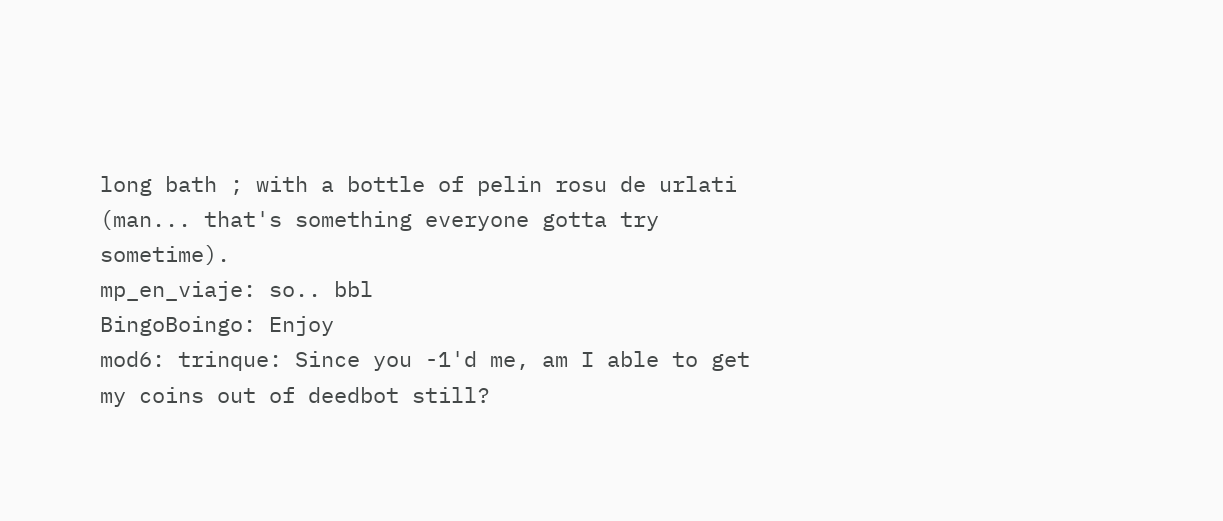long bath ; with a bottle of pelin rosu de urlati (man... that's something everyone gotta try sometime).
mp_en_viaje: so.. bbl
BingoBoingo: Enjoy
mod6: trinque: Since you -1'd me, am I able to get my coins out of deedbot still?